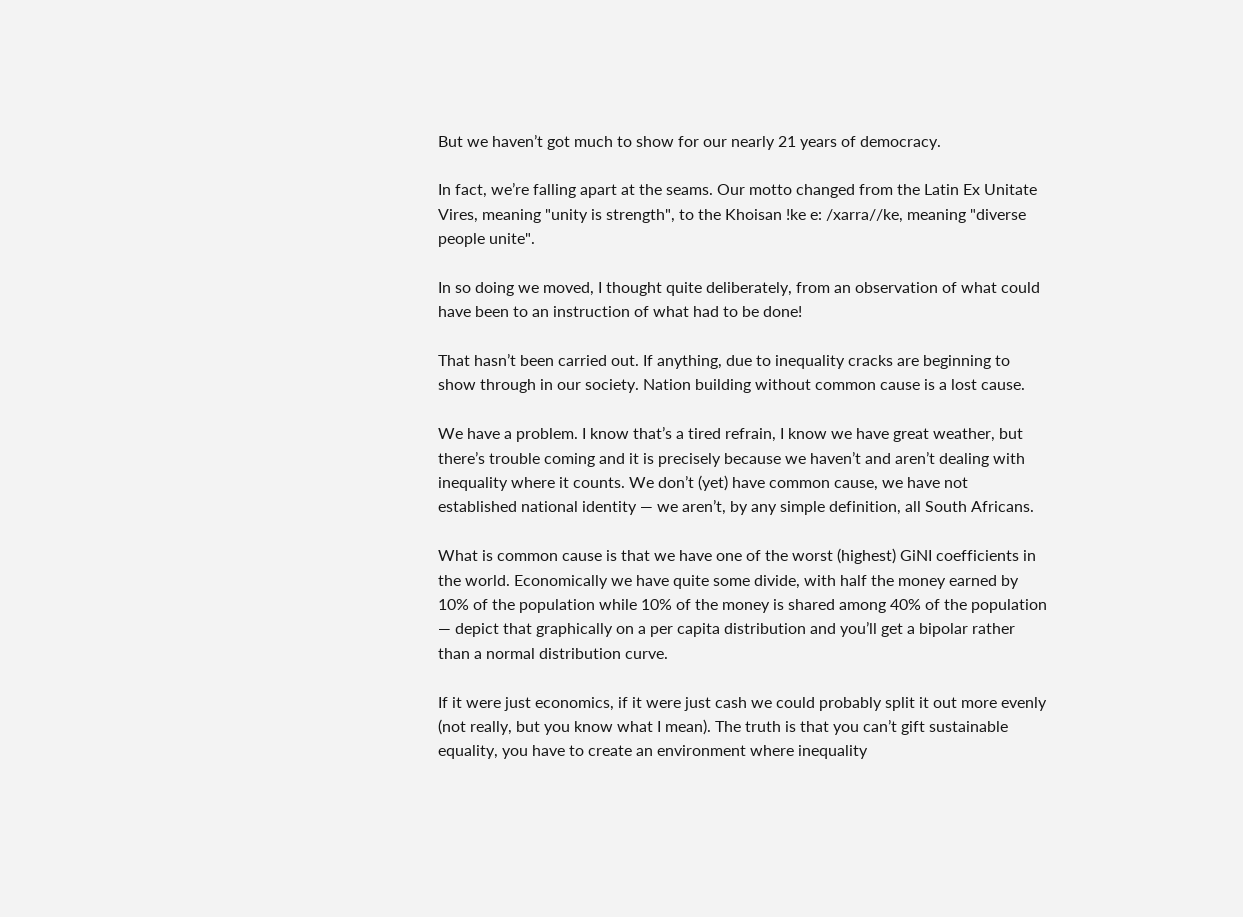But we haven’t got much to show for our nearly 21 years of democracy.

In fact, we’re falling apart at the seams. Our motto changed from the Latin Ex Unitate Vires, meaning "unity is strength", to the Khoisan !ke e: /xarra//ke, meaning "diverse people unite".

In so doing we moved, I thought quite deliberately, from an observation of what could have been to an instruction of what had to be done!

That hasn’t been carried out. If anything, due to inequality cracks are beginning to show through in our society. Nation building without common cause is a lost cause.

We have a problem. I know that’s a tired refrain, I know we have great weather, but there’s trouble coming and it is precisely because we haven’t and aren’t dealing with inequality where it counts. We don’t (yet) have common cause, we have not established national identity — we aren’t, by any simple definition, all South Africans.

What is common cause is that we have one of the worst (highest) GiNI coefficients in the world. Economically we have quite some divide, with half the money earned by 10% of the population while 10% of the money is shared among 40% of the population — depict that graphically on a per capita distribution and you’ll get a bipolar rather than a normal distribution curve.

If it were just economics, if it were just cash we could probably split it out more evenly (not really, but you know what I mean). The truth is that you can’t gift sustainable equality, you have to create an environment where inequality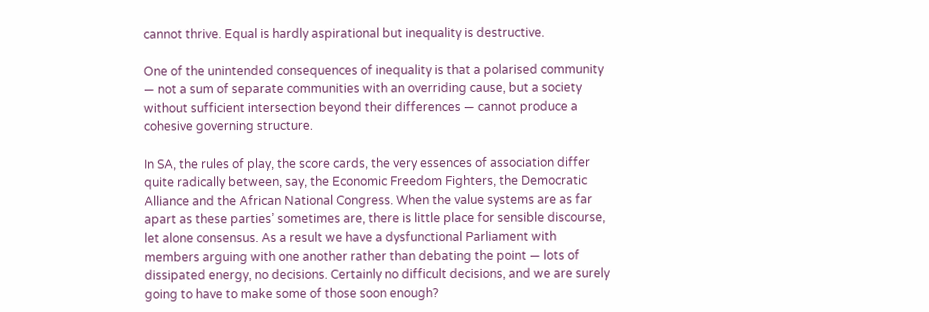cannot thrive. Equal is hardly aspirational but inequality is destructive.

One of the unintended consequences of inequality is that a polarised community — not a sum of separate communities with an overriding cause, but a society without sufficient intersection beyond their differences — cannot produce a cohesive governing structure.

In SA, the rules of play, the score cards, the very essences of association differ quite radically between, say, the Economic Freedom Fighters, the Democratic Alliance and the African National Congress. When the value systems are as far apart as these parties’ sometimes are, there is little place for sensible discourse, let alone consensus. As a result we have a dysfunctional Parliament with members arguing with one another rather than debating the point — lots of dissipated energy, no decisions. Certainly no difficult decisions, and we are surely going to have to make some of those soon enough?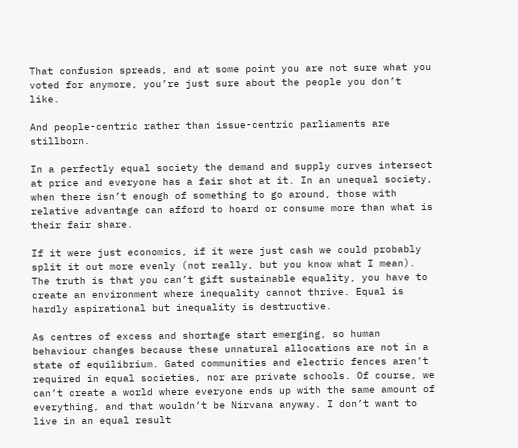That confusion spreads, and at some point you are not sure what you voted for anymore, you’re just sure about the people you don’t like.

And people-centric rather than issue-centric parliaments are stillborn.

In a perfectly equal society the demand and supply curves intersect at price and everyone has a fair shot at it. In an unequal society, when there isn’t enough of something to go around, those with relative advantage can afford to hoard or consume more than what is their fair share.

If it were just economics, if it were just cash we could probably split it out more evenly (not really, but you know what I mean). The truth is that you can’t gift sustainable equality, you have to create an environment where inequality cannot thrive. Equal is hardly aspirational but inequality is destructive.

As centres of excess and shortage start emerging, so human behaviour changes because these unnatural allocations are not in a state of equilibrium. Gated communities and electric fences aren’t required in equal societies, nor are private schools. Of course, we can’t create a world where everyone ends up with the same amount of everything, and that wouldn’t be Nirvana anyway. I don’t want to live in an equal result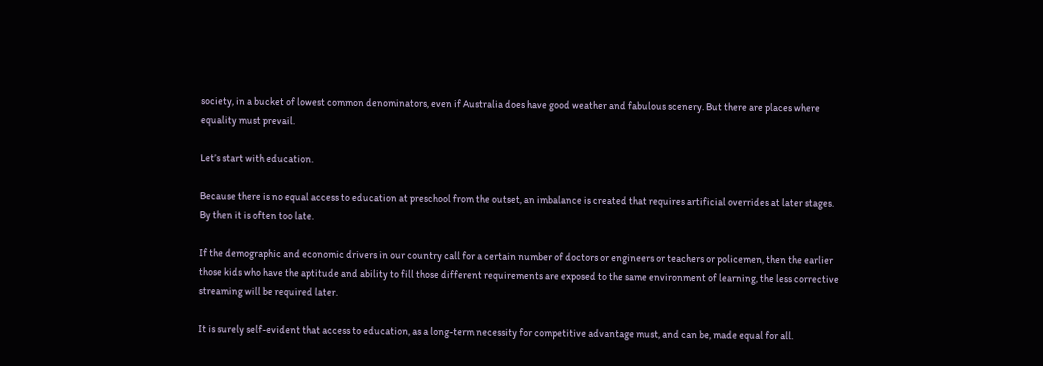society, in a bucket of lowest common denominators, even if Australia does have good weather and fabulous scenery. But there are places where equality must prevail.

Let’s start with education.

Because there is no equal access to education at preschool from the outset, an imbalance is created that requires artificial overrides at later stages. By then it is often too late.

If the demographic and economic drivers in our country call for a certain number of doctors or engineers or teachers or policemen, then the earlier those kids who have the aptitude and ability to fill those different requirements are exposed to the same environment of learning, the less corrective streaming will be required later.

It is surely self-evident that access to education, as a long-term necessity for competitive advantage must, and can be, made equal for all.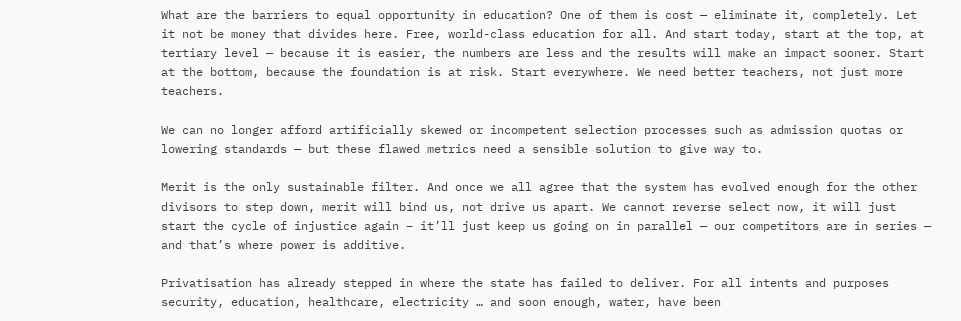What are the barriers to equal opportunity in education? One of them is cost — eliminate it, completely. Let it not be money that divides here. Free, world-class education for all. And start today, start at the top, at tertiary level — because it is easier, the numbers are less and the results will make an impact sooner. Start at the bottom, because the foundation is at risk. Start everywhere. We need better teachers, not just more teachers.

We can no longer afford artificially skewed or incompetent selection processes such as admission quotas or lowering standards — but these flawed metrics need a sensible solution to give way to.

Merit is the only sustainable filter. And once we all agree that the system has evolved enough for the other divisors to step down, merit will bind us, not drive us apart. We cannot reverse select now, it will just start the cycle of injustice again – it’ll just keep us going on in parallel — our competitors are in series — and that’s where power is additive.

Privatisation has already stepped in where the state has failed to deliver. For all intents and purposes security, education, healthcare, electricity … and soon enough, water, have been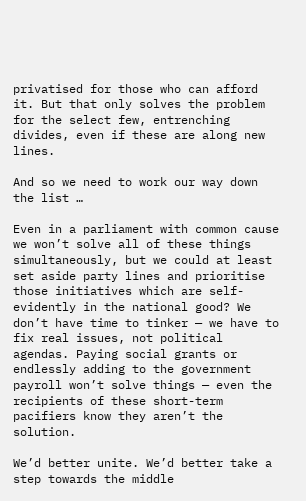privatised for those who can afford it. But that only solves the problem for the select few, entrenching divides, even if these are along new lines.

And so we need to work our way down the list …

Even in a parliament with common cause we won’t solve all of these things simultaneously, but we could at least set aside party lines and prioritise those initiatives which are self-evidently in the national good? We don’t have time to tinker — we have to fix real issues, not political agendas. Paying social grants or endlessly adding to the government payroll won’t solve things — even the recipients of these short-term pacifiers know they aren’t the solution.

We’d better unite. We’d better take a step towards the middle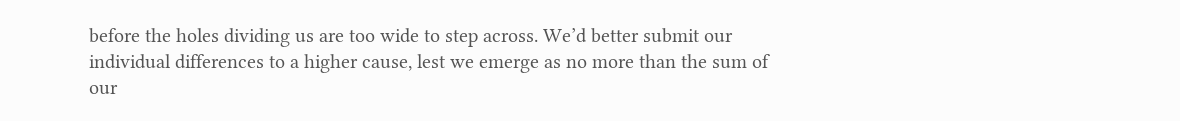before the holes dividing us are too wide to step across. We’d better submit our individual differences to a higher cause, lest we emerge as no more than the sum of our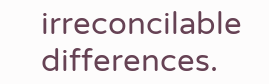irreconcilable differences.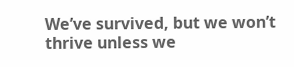We’ve survived, but we won’t thrive unless we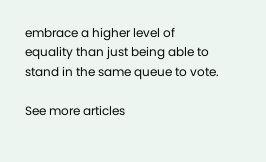embrace a higher level of equality than just being able to stand in the same queue to vote.

See more articles